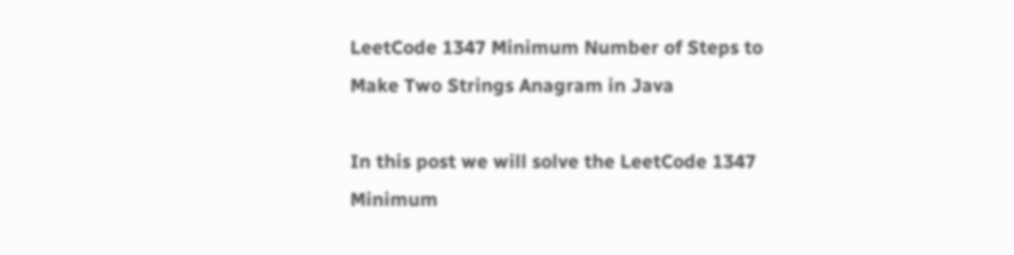LeetCode 1347 Minimum Number of Steps to Make Two Strings Anagram in Java

In this post we will solve the LeetCode 1347 Minimum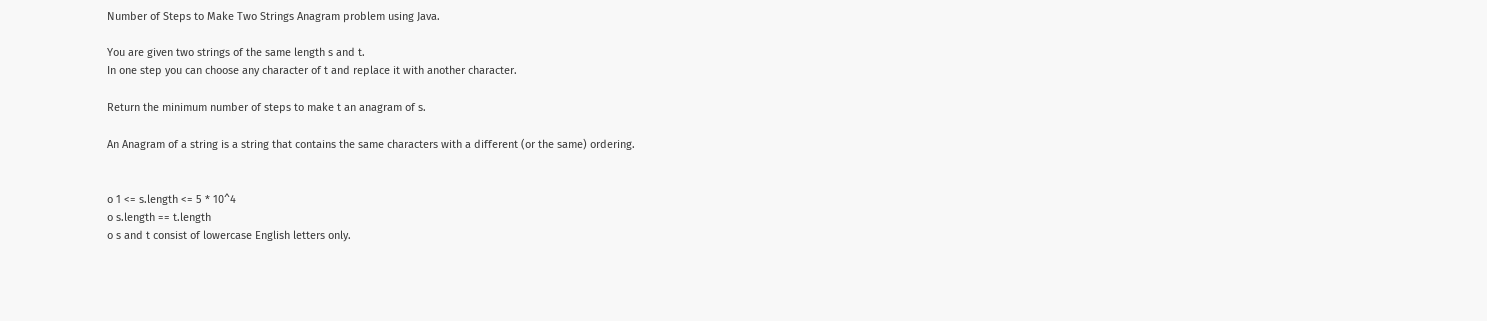Number of Steps to Make Two Strings Anagram problem using Java.

You are given two strings of the same length s and t.
In one step you can choose any character of t and replace it with another character.

Return the minimum number of steps to make t an anagram of s.

An Anagram of a string is a string that contains the same characters with a different (or the same) ordering.


o 1 <= s.length <= 5 * 10^4
o s.length == t.length
o s and t consist of lowercase English letters only.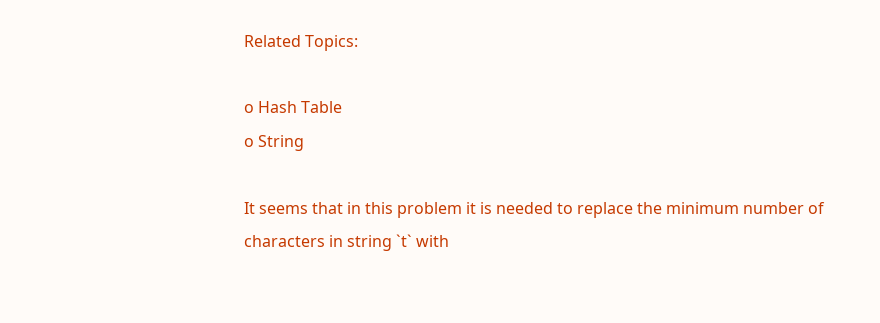Related Topics:

o Hash Table
o String

It seems that in this problem it is needed to replace the minimum number of characters in string `t` with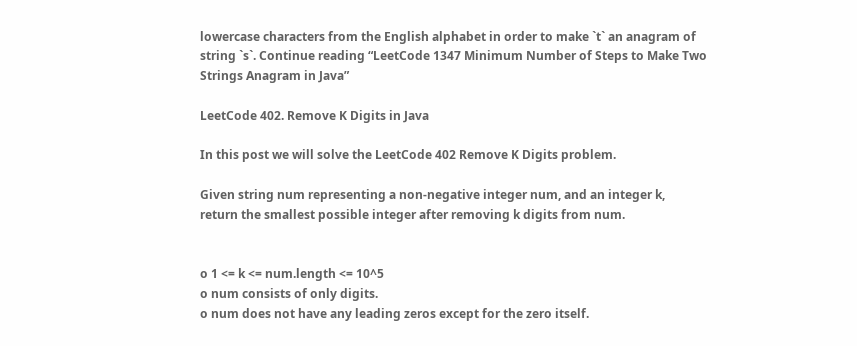lowercase characters from the English alphabet in order to make `t` an anagram of string `s`. Continue reading “LeetCode 1347 Minimum Number of Steps to Make Two Strings Anagram in Java”

LeetCode 402. Remove K Digits in Java

In this post we will solve the LeetCode 402 Remove K Digits problem.

Given string num representing a non-negative integer num, and an integer k,
return the smallest possible integer after removing k digits from num.


o 1 <= k <= num.length <= 10^5
o num consists of only digits.
o num does not have any leading zeros except for the zero itself.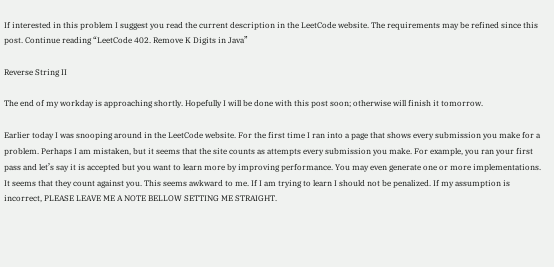If interested in this problem I suggest you read the current description in the LeetCode website. The requirements may be refined since this post. Continue reading “LeetCode 402. Remove K Digits in Java”

Reverse String II

The end of my workday is approaching shortly. Hopefully I will be done with this post soon; otherwise will finish it tomorrow.

Earlier today I was snooping around in the LeetCode website. For the first time I ran into a page that shows every submission you make for a problem. Perhaps I am mistaken, but it seems that the site counts as attempts every submission you make. For example, you ran your first pass and let’s say it is accepted but you want to learn more by improving performance. You may even generate one or more implementations. It seems that they count against you. This seems awkward to me. If I am trying to learn I should not be penalized. If my assumption is incorrect, PLEASE LEAVE ME A NOTE BELLOW SETTING ME STRAIGHT.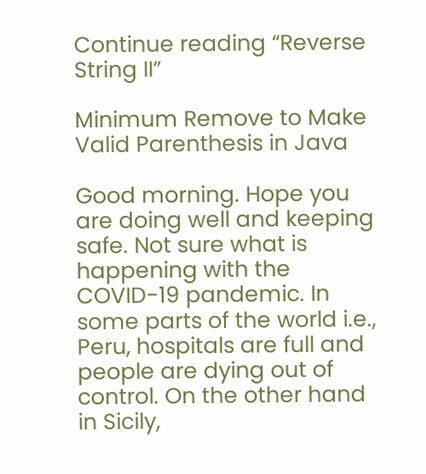Continue reading “Reverse String II”

Minimum Remove to Make Valid Parenthesis in Java

Good morning. Hope you are doing well and keeping safe. Not sure what is happening with the COVID-19 pandemic. In some parts of the world i.e., Peru, hospitals are full and people are dying out of control. On the other hand in Sicily,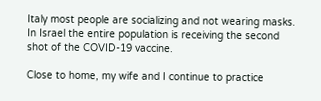Italy most people are socializing and not wearing masks. In Israel the entire population is receiving the second shot of the COVID-19 vaccine.

Close to home, my wife and I continue to practice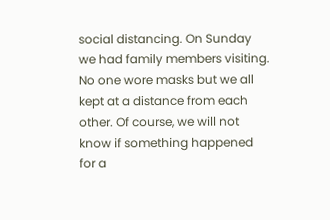social distancing. On Sunday we had family members visiting. No one wore masks but we all kept at a distance from each other. Of course, we will not know if something happened for a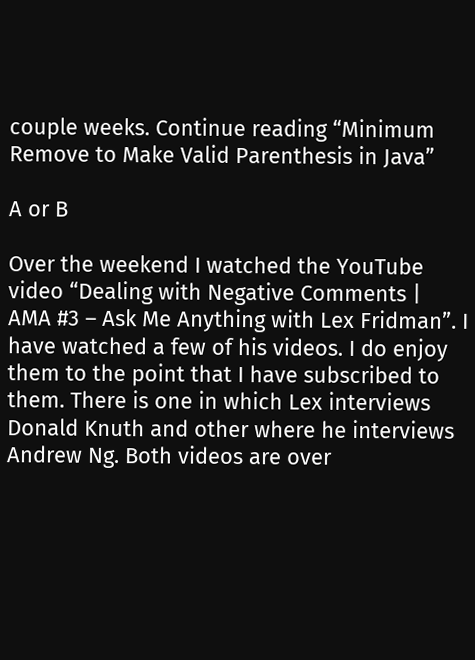couple weeks. Continue reading “Minimum Remove to Make Valid Parenthesis in Java”

A or B

Over the weekend I watched the YouTube video “Dealing with Negative Comments | AMA #3 – Ask Me Anything with Lex Fridman”. I have watched a few of his videos. I do enjoy them to the point that I have subscribed to them. There is one in which Lex interviews Donald Knuth and other where he interviews Andrew Ng. Both videos are over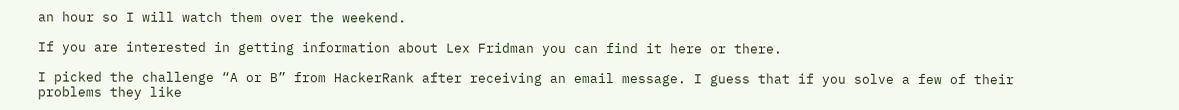an hour so I will watch them over the weekend.

If you are interested in getting information about Lex Fridman you can find it here or there.

I picked the challenge “A or B” from HackerRank after receiving an email message. I guess that if you solve a few of their problems they like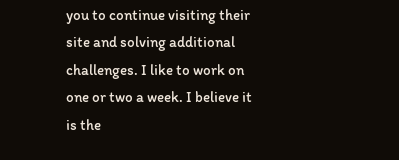you to continue visiting their site and solving additional challenges. I like to work on one or two a week. I believe it is the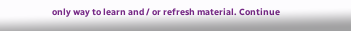only way to learn and / or refresh material. Continue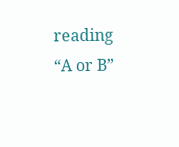reading “A or B”